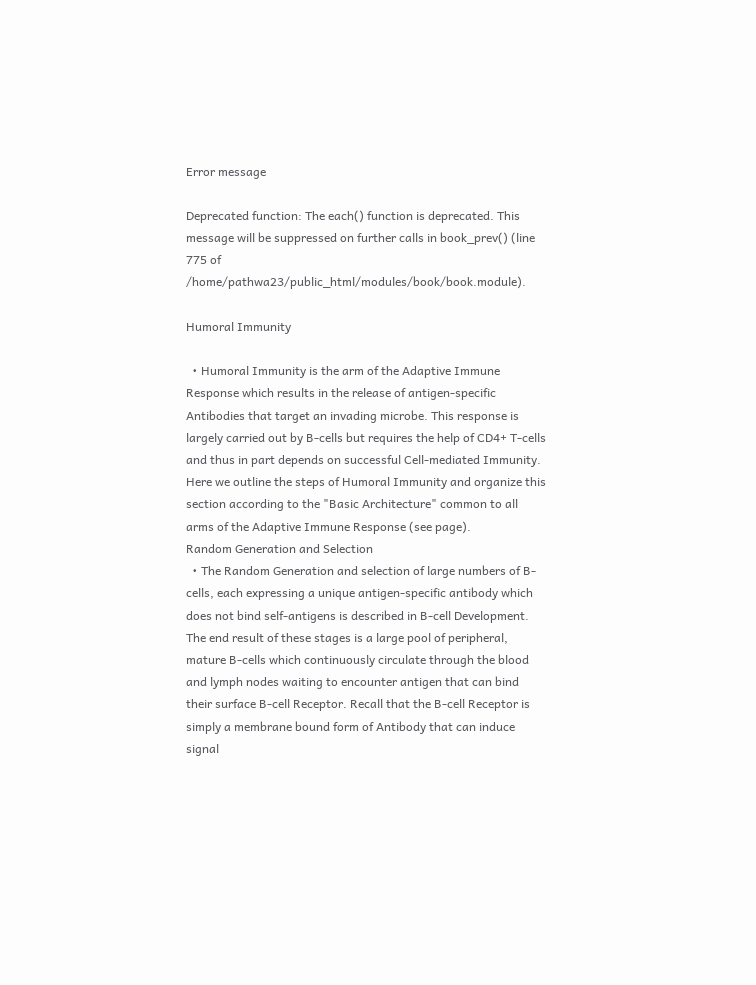Error message

Deprecated function: The each() function is deprecated. This message will be suppressed on further calls in book_prev() (line 775 of /home/pathwa23/public_html/modules/book/book.module).

Humoral Immunity

  • Humoral Immunity is the arm of the Adaptive Immune Response which results in the release of antigen-specific Antibodies that target an invading microbe. This response is largely carried out by B-cells but requires the help of CD4+ T-cells and thus in part depends on successful Cell-mediated Immunity. Here we outline the steps of Humoral Immunity and organize this section according to the "Basic Architecture" common to all arms of the Adaptive Immune Response (see page).
Random Generation and Selection
  • The Random Generation and selection of large numbers of B-cells, each expressing a unique antigen-specific antibody which does not bind self-antigens is described in B-cell Development. The end result of these stages is a large pool of peripheral, mature B-cells which continuously circulate through the blood and lymph nodes waiting to encounter antigen that can bind their surface B-cell Receptor. Recall that the B-cell Receptor is simply a membrane bound form of Antibody that can induce signal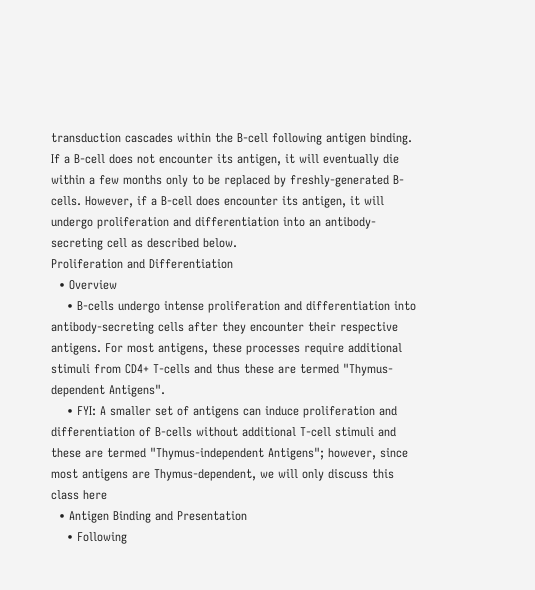transduction cascades within the B-cell following antigen binding. If a B-cell does not encounter its antigen, it will eventually die within a few months only to be replaced by freshly-generated B-cells. However, if a B-cell does encounter its antigen, it will undergo proliferation and differentiation into an antibody-secreting cell as described below.
Proliferation and Differentiation
  • Overview
    • B-cells undergo intense proliferation and differentiation into antibody-secreting cells after they encounter their respective antigens. For most antigens, these processes require additional stimuli from CD4+ T-cells and thus these are termed "Thymus-dependent Antigens".
    • FYI: A smaller set of antigens can induce proliferation and differentiation of B-cells without additional T-cell stimuli and these are termed "Thymus-independent Antigens"; however, since most antigens are Thymus-dependent, we will only discuss this class here
  • Antigen Binding and Presentation
    • Following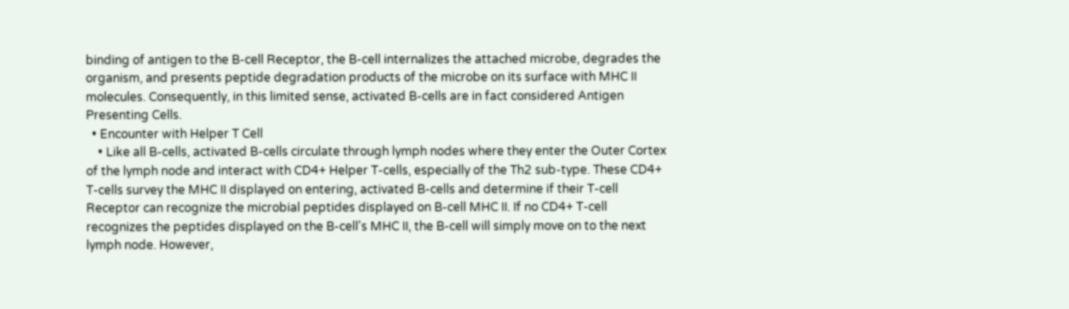binding of antigen to the B-cell Receptor, the B-cell internalizes the attached microbe, degrades the organism, and presents peptide degradation products of the microbe on its surface with MHC II molecules. Consequently, in this limited sense, activated B-cells are in fact considered Antigen Presenting Cells.
  • Encounter with Helper T Cell
    • Like all B-cells, activated B-cells circulate through lymph nodes where they enter the Outer Cortex of the lymph node and interact with CD4+ Helper T-cells, especially of the Th2 sub-type. These CD4+ T-cells survey the MHC II displayed on entering, activated B-cells and determine if their T-cell Receptor can recognize the microbial peptides displayed on B-cell MHC II. If no CD4+ T-cell recognizes the peptides displayed on the B-cell's MHC II, the B-cell will simply move on to the next lymph node. However,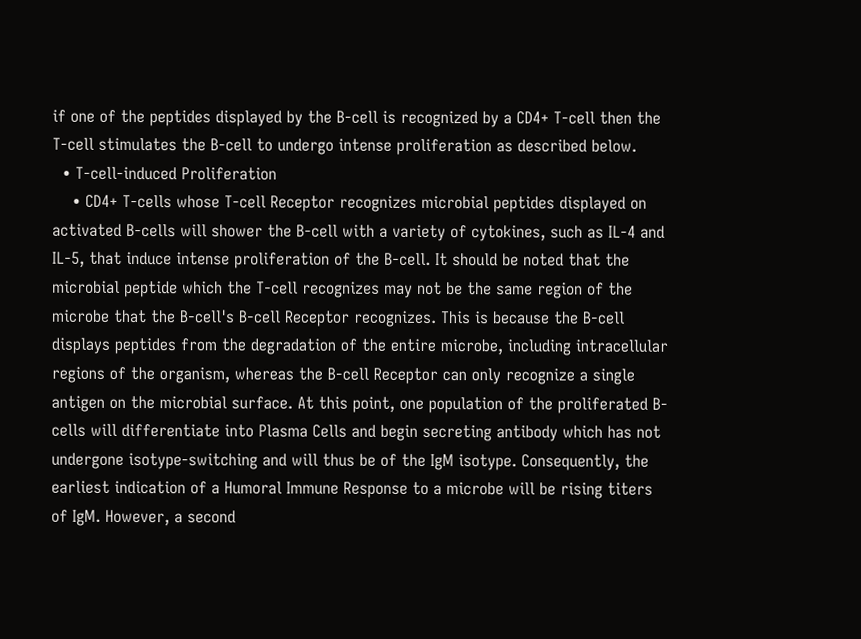if one of the peptides displayed by the B-cell is recognized by a CD4+ T-cell then the T-cell stimulates the B-cell to undergo intense proliferation as described below.
  • T-cell-induced Proliferation
    • CD4+ T-cells whose T-cell Receptor recognizes microbial peptides displayed on activated B-cells will shower the B-cell with a variety of cytokines, such as IL-4 and IL-5, that induce intense proliferation of the B-cell. It should be noted that the microbial peptide which the T-cell recognizes may not be the same region of the microbe that the B-cell's B-cell Receptor recognizes. This is because the B-cell displays peptides from the degradation of the entire microbe, including intracellular regions of the organism, whereas the B-cell Receptor can only recognize a single antigen on the microbial surface. At this point, one population of the proliferated B-cells will differentiate into Plasma Cells and begin secreting antibody which has not undergone isotype-switching and will thus be of the IgM isotype. Consequently, the earliest indication of a Humoral Immune Response to a microbe will be rising titers of IgM. However, a second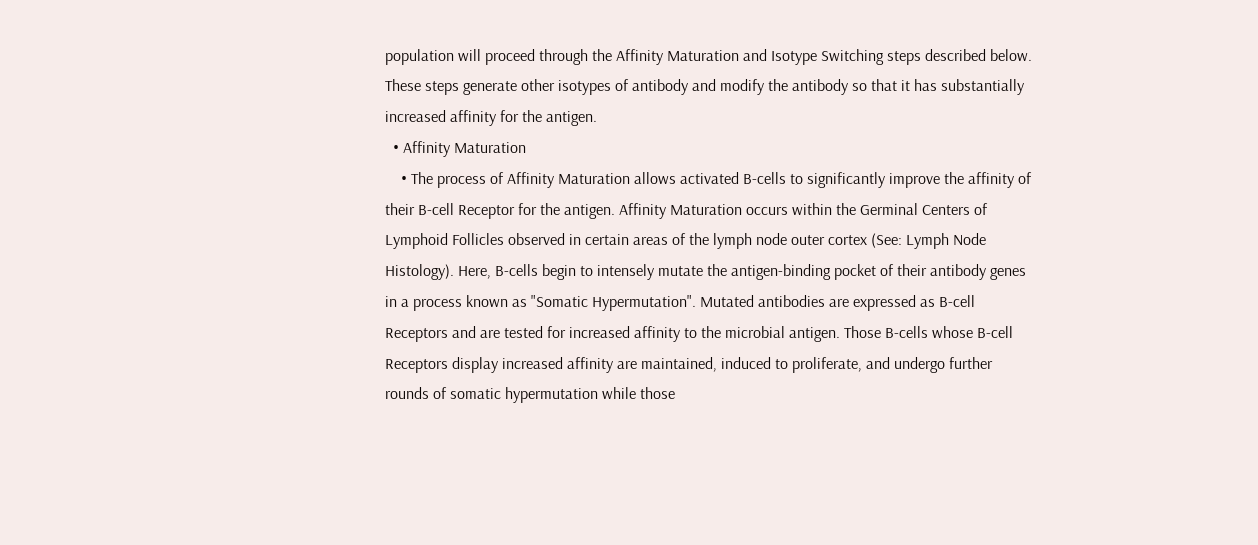population will proceed through the Affinity Maturation and Isotype Switching steps described below. These steps generate other isotypes of antibody and modify the antibody so that it has substantially increased affinity for the antigen.
  • Affinity Maturation
    • The process of Affinity Maturation allows activated B-cells to significantly improve the affinity of their B-cell Receptor for the antigen. Affinity Maturation occurs within the Germinal Centers of Lymphoid Follicles observed in certain areas of the lymph node outer cortex (See: Lymph Node Histology). Here, B-cells begin to intensely mutate the antigen-binding pocket of their antibody genes in a process known as "Somatic Hypermutation". Mutated antibodies are expressed as B-cell Receptors and are tested for increased affinity to the microbial antigen. Those B-cells whose B-cell Receptors display increased affinity are maintained, induced to proliferate, and undergo further rounds of somatic hypermutation while those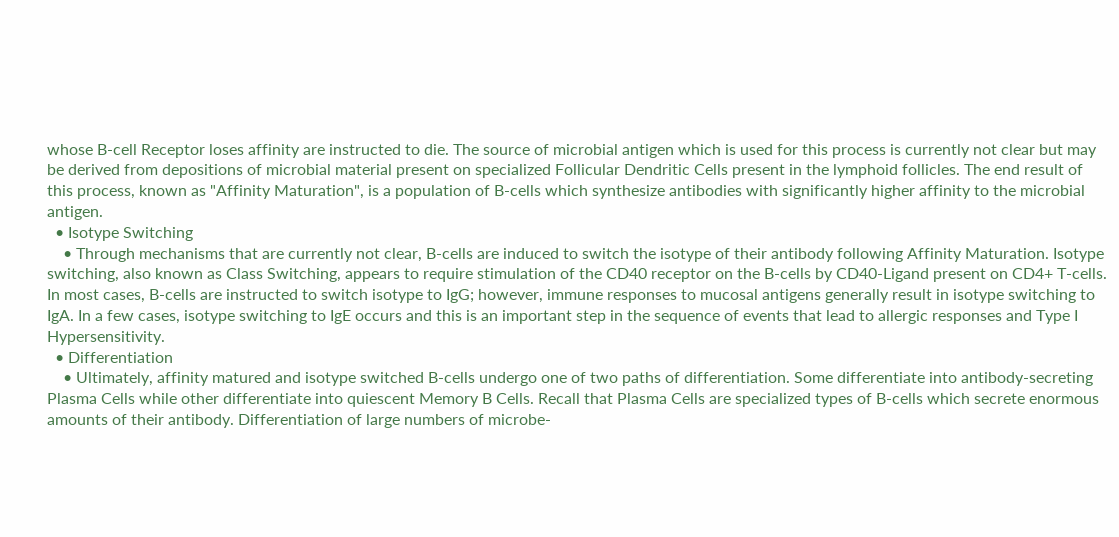whose B-cell Receptor loses affinity are instructed to die. The source of microbial antigen which is used for this process is currently not clear but may be derived from depositions of microbial material present on specialized Follicular Dendritic Cells present in the lymphoid follicles. The end result of this process, known as "Affinity Maturation", is a population of B-cells which synthesize antibodies with significantly higher affinity to the microbial antigen.
  • Isotype Switching
    • Through mechanisms that are currently not clear, B-cells are induced to switch the isotype of their antibody following Affinity Maturation. Isotype switching, also known as Class Switching, appears to require stimulation of the CD40 receptor on the B-cells by CD40-Ligand present on CD4+ T-cells. In most cases, B-cells are instructed to switch isotype to IgG; however, immune responses to mucosal antigens generally result in isotype switching to IgA. In a few cases, isotype switching to IgE occurs and this is an important step in the sequence of events that lead to allergic responses and Type I Hypersensitivity.
  • Differentiation
    • Ultimately, affinity matured and isotype switched B-cells undergo one of two paths of differentiation. Some differentiate into antibody-secreting Plasma Cells while other differentiate into quiescent Memory B Cells. Recall that Plasma Cells are specialized types of B-cells which secrete enormous amounts of their antibody. Differentiation of large numbers of microbe-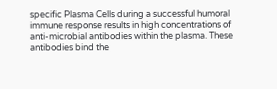specific Plasma Cells during a successful humoral immune response results in high concentrations of anti-microbial antibodies within the plasma. These antibodies bind the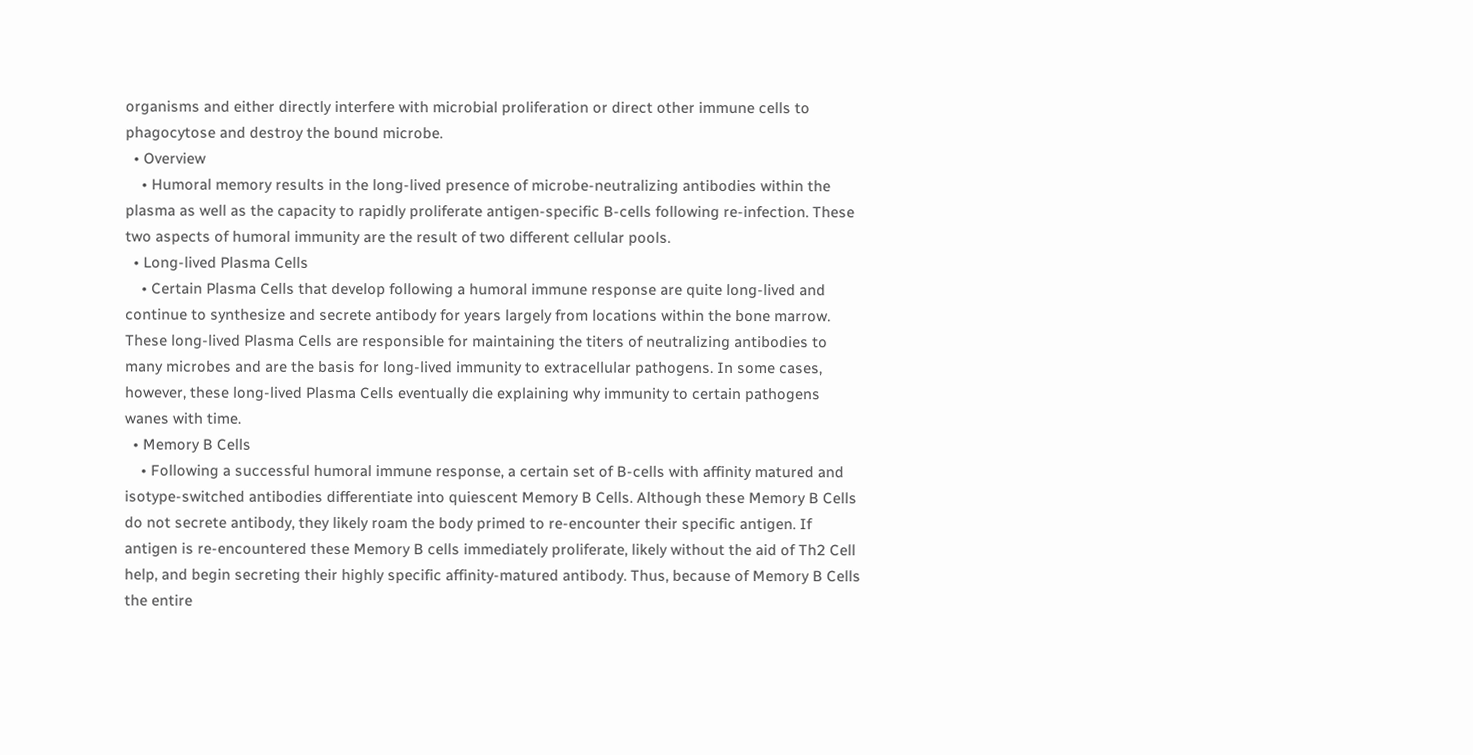organisms and either directly interfere with microbial proliferation or direct other immune cells to phagocytose and destroy the bound microbe.
  • Overview
    • Humoral memory results in the long-lived presence of microbe-neutralizing antibodies within the plasma as well as the capacity to rapidly proliferate antigen-specific B-cells following re-infection. These two aspects of humoral immunity are the result of two different cellular pools.
  • Long-lived Plasma Cells
    • Certain Plasma Cells that develop following a humoral immune response are quite long-lived and continue to synthesize and secrete antibody for years largely from locations within the bone marrow. These long-lived Plasma Cells are responsible for maintaining the titers of neutralizing antibodies to many microbes and are the basis for long-lived immunity to extracellular pathogens. In some cases, however, these long-lived Plasma Cells eventually die explaining why immunity to certain pathogens wanes with time.
  • Memory B Cells
    • Following a successful humoral immune response, a certain set of B-cells with affinity matured and isotype-switched antibodies differentiate into quiescent Memory B Cells. Although these Memory B Cells do not secrete antibody, they likely roam the body primed to re-encounter their specific antigen. If antigen is re-encountered these Memory B cells immediately proliferate, likely without the aid of Th2 Cell help, and begin secreting their highly specific affinity-matured antibody. Thus, because of Memory B Cells the entire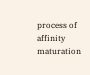process of affinity maturation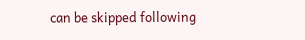can be skipped following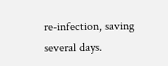re-infection, saving several days.